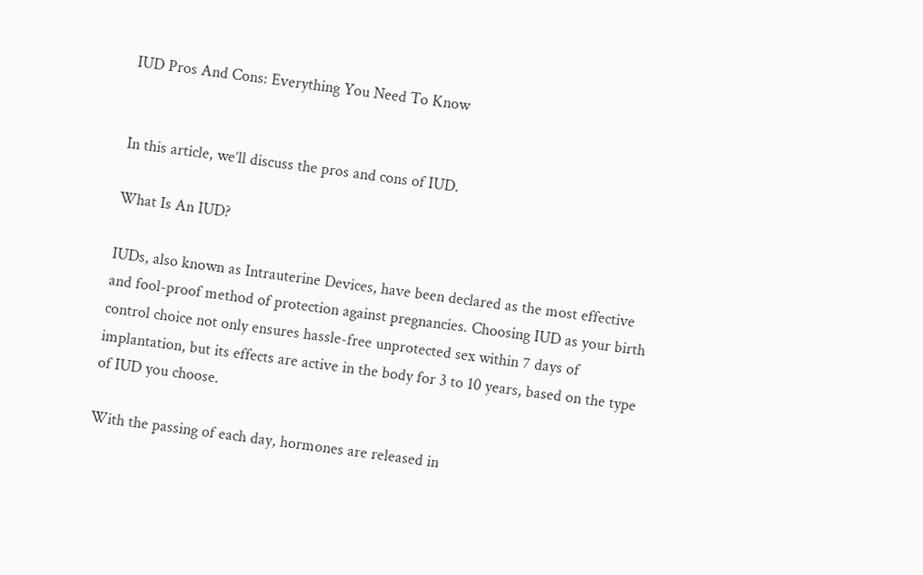IUD Pros And Cons: Everything You Need To Know


In this article, we’ll discuss the pros and cons of IUD.

What Is An IUD?

IUDs, also known as Intrauterine Devices, have been declared as the most effective and fool-proof method of protection against pregnancies. Choosing IUD as your birth control choice not only ensures hassle-free unprotected sex within 7 days of implantation, but its effects are active in the body for 3 to 10 years, based on the type of IUD you choose.

With the passing of each day, hormones are released in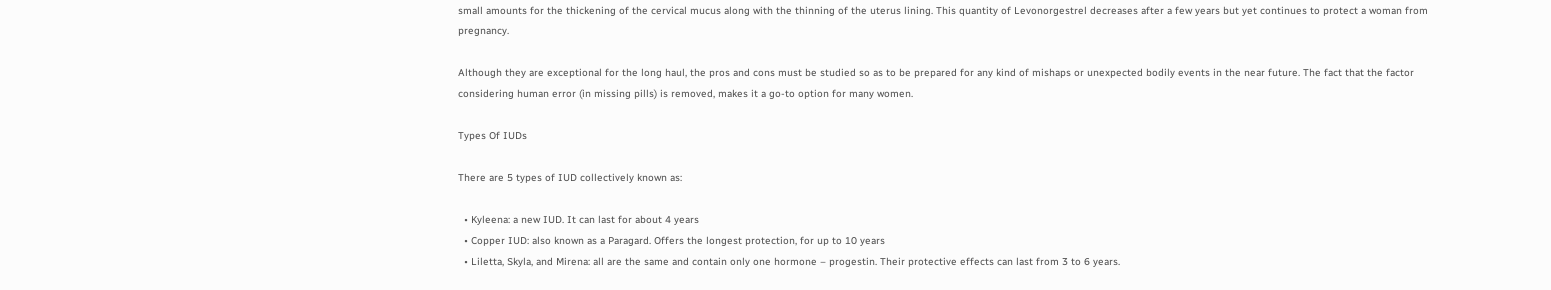small amounts for the thickening of the cervical mucus along with the thinning of the uterus lining. This quantity of Levonorgestrel decreases after a few years but yet continues to protect a woman from pregnancy.

Although they are exceptional for the long haul, the pros and cons must be studied so as to be prepared for any kind of mishaps or unexpected bodily events in the near future. The fact that the factor considering human error (in missing pills) is removed, makes it a go-to option for many women.

Types Of IUDs

There are 5 types of IUD collectively known as:

  • Kyleena: a new IUD. It can last for about 4 years
  • Copper IUD: also known as a Paragard. Offers the longest protection, for up to 10 years
  • Liletta, Skyla, and Mirena: all are the same and contain only one hormone – progestin. Their protective effects can last from 3 to 6 years.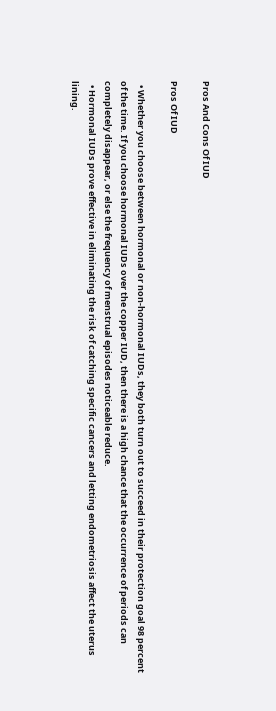Pros And Cons Of IUD

Pros Of IUD

  • Whether you choose between hormonal or non-hormonal IUDs, they both turn out to succeed in their protection goal 98 percent of the time. If you choose hormonal IUDs over the copper IUD, then there is a high chance that the occurrence of periods can completely disappear, or else the frequency of menstrual episodes noticeable reduce.
  • Hormonal IUDs prove effective in eliminating the risk of catching specific cancers and letting endometriosis affect the uterus lining.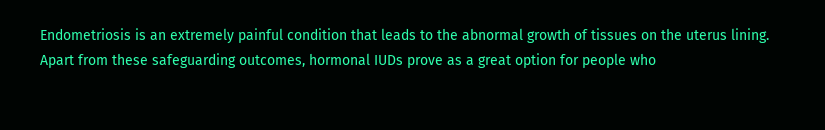Endometriosis is an extremely painful condition that leads to the abnormal growth of tissues on the uterus lining. Apart from these safeguarding outcomes, hormonal IUDs prove as a great option for people who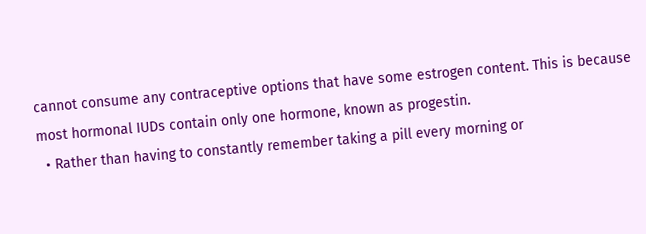cannot consume any contraceptive options that have some estrogen content. This is because most hormonal IUDs contain only one hormone, known as progestin.
  • Rather than having to constantly remember taking a pill every morning or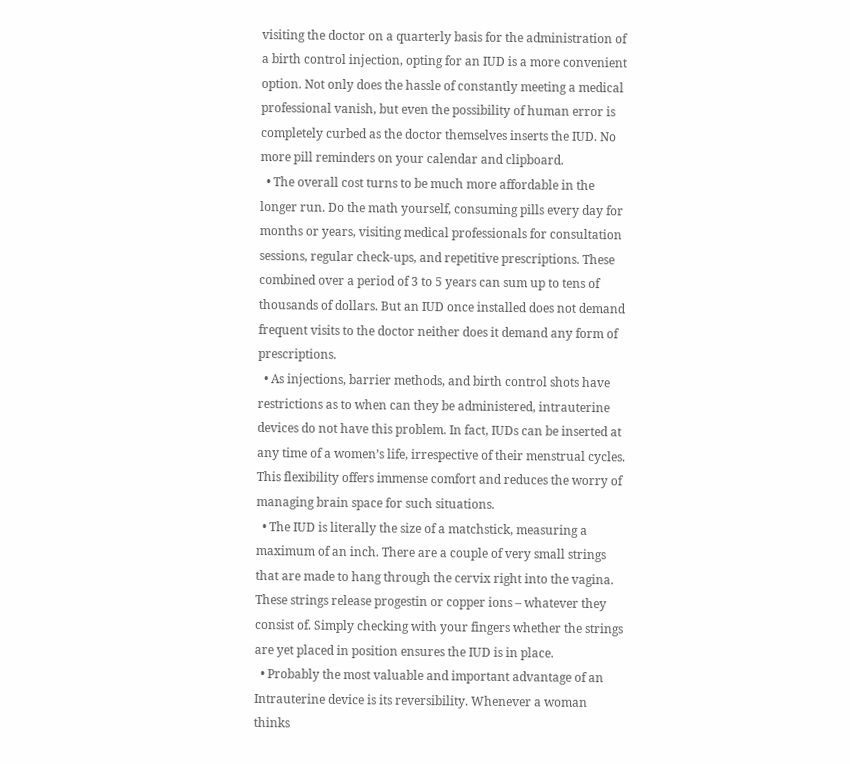visiting the doctor on a quarterly basis for the administration of a birth control injection, opting for an IUD is a more convenient option. Not only does the hassle of constantly meeting a medical professional vanish, but even the possibility of human error is completely curbed as the doctor themselves inserts the IUD. No more pill reminders on your calendar and clipboard.
  • The overall cost turns to be much more affordable in the longer run. Do the math yourself, consuming pills every day for months or years, visiting medical professionals for consultation sessions, regular check-ups, and repetitive prescriptions. These combined over a period of 3 to 5 years can sum up to tens of thousands of dollars. But an IUD once installed does not demand frequent visits to the doctor neither does it demand any form of prescriptions.
  • As injections, barrier methods, and birth control shots have restrictions as to when can they be administered, intrauterine devices do not have this problem. In fact, IUDs can be inserted at any time of a women’s life, irrespective of their menstrual cycles. This flexibility offers immense comfort and reduces the worry of managing brain space for such situations.
  • The IUD is literally the size of a matchstick, measuring a maximum of an inch. There are a couple of very small strings that are made to hang through the cervix right into the vagina. These strings release progestin or copper ions – whatever they consist of. Simply checking with your fingers whether the strings are yet placed in position ensures the IUD is in place.
  • Probably the most valuable and important advantage of an Intrauterine device is its reversibility. Whenever a woman thinks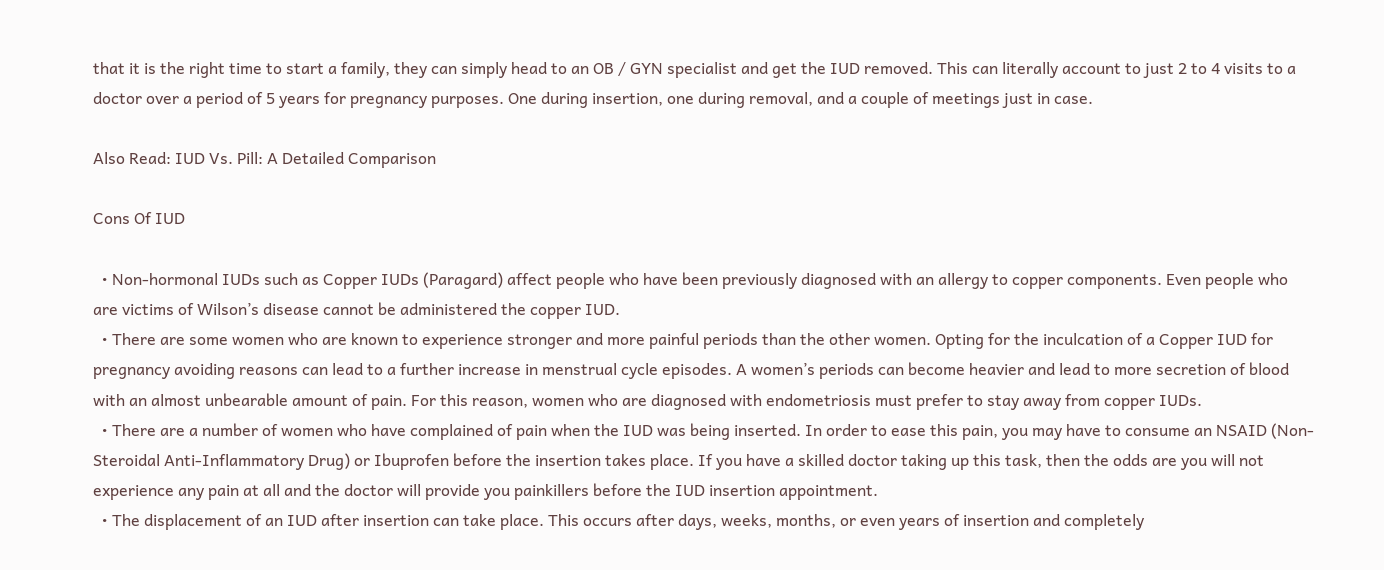that it is the right time to start a family, they can simply head to an OB / GYN specialist and get the IUD removed. This can literally account to just 2 to 4 visits to a doctor over a period of 5 years for pregnancy purposes. One during insertion, one during removal, and a couple of meetings just in case.

Also Read: IUD Vs. Pill: A Detailed Comparison

Cons Of IUD

  • Non-hormonal IUDs such as Copper IUDs (Paragard) affect people who have been previously diagnosed with an allergy to copper components. Even people who are victims of Wilson’s disease cannot be administered the copper IUD.
  • There are some women who are known to experience stronger and more painful periods than the other women. Opting for the inculcation of a Copper IUD for pregnancy avoiding reasons can lead to a further increase in menstrual cycle episodes. A women’s periods can become heavier and lead to more secretion of blood with an almost unbearable amount of pain. For this reason, women who are diagnosed with endometriosis must prefer to stay away from copper IUDs.
  • There are a number of women who have complained of pain when the IUD was being inserted. In order to ease this pain, you may have to consume an NSAID (Non-Steroidal Anti-Inflammatory Drug) or Ibuprofen before the insertion takes place. If you have a skilled doctor taking up this task, then the odds are you will not experience any pain at all and the doctor will provide you painkillers before the IUD insertion appointment.
  • The displacement of an IUD after insertion can take place. This occurs after days, weeks, months, or even years of insertion and completely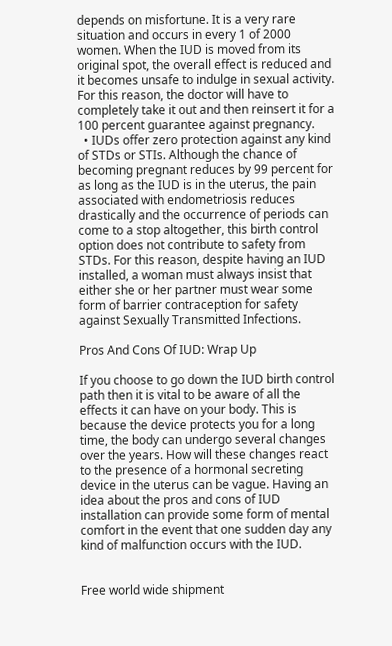depends on misfortune. It is a very rare situation and occurs in every 1 of 2000 women. When the IUD is moved from its original spot, the overall effect is reduced and it becomes unsafe to indulge in sexual activity. For this reason, the doctor will have to completely take it out and then reinsert it for a 100 percent guarantee against pregnancy.
  • IUDs offer zero protection against any kind of STDs or STIs. Although the chance of becoming pregnant reduces by 99 percent for as long as the IUD is in the uterus, the pain associated with endometriosis reduces drastically and the occurrence of periods can come to a stop altogether, this birth control option does not contribute to safety from STDs. For this reason, despite having an IUD installed, a woman must always insist that either she or her partner must wear some form of barrier contraception for safety against Sexually Transmitted Infections.

Pros And Cons Of IUD: Wrap Up

If you choose to go down the IUD birth control path then it is vital to be aware of all the effects it can have on your body. This is because the device protects you for a long time, the body can undergo several changes over the years. How will these changes react to the presence of a hormonal secreting device in the uterus can be vague. Having an idea about the pros and cons of IUD installation can provide some form of mental comfort in the event that one sudden day any kind of malfunction occurs with the IUD.


Free world wide shipment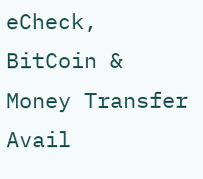eCheck, BitCoin & Money Transfer
Avail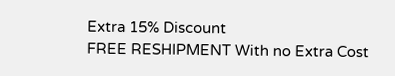Extra 15% Discount
FREE RESHIPMENT With no Extra Cost